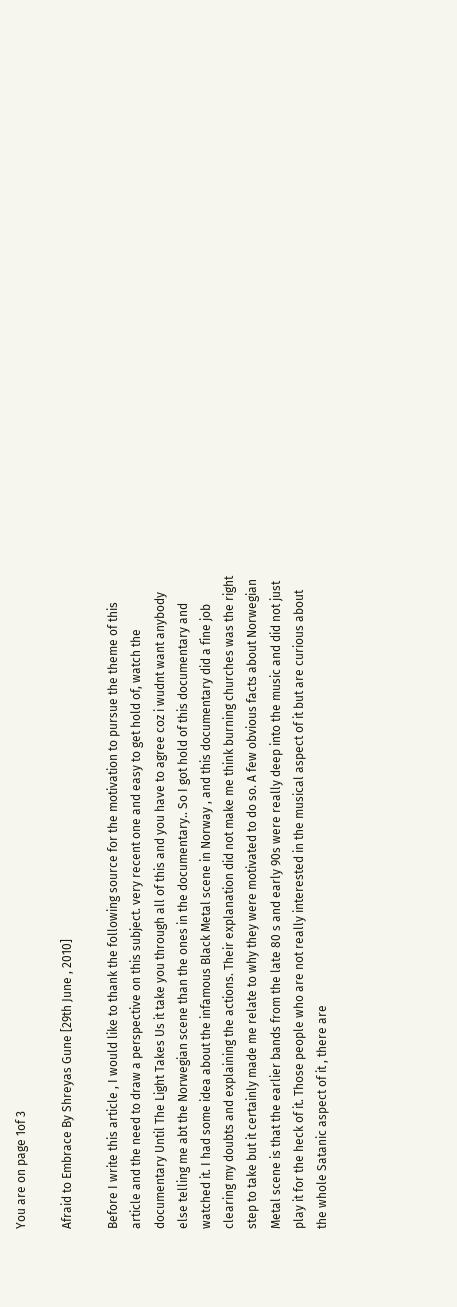You are on page 1of 3

Afraid to Embrace By Shreyas Gune [29th June , 2010]

Before I write this article , I would like to thank the following source for the motivation to pursue the theme of this article and the need to draw a perspective on this subject. very recent one and easy to get hold of, watch the documentary Until The Light Takes Us it take you through all of this and you have to agree coz i wudnt want anybody else telling me abt the Norwegian scene than the ones in the documentary.. So I got hold of this documentary and watched it. I had some idea about the infamous Black Metal scene in Norway , and this documentary did a fine job clearing my doubts and explaining the actions. Their explanation did not make me think burning churches was the right step to take but it certainly made me relate to why they were motivated to do so. A few obvious facts about Norwegian Metal scene is that the earlier bands from the late 80 s and early 90s were really deep into the music and did not just play it for the heck of it. Those people who are not really interested in the musical aspect of it but are curious about the whole Satanic aspect of it , there are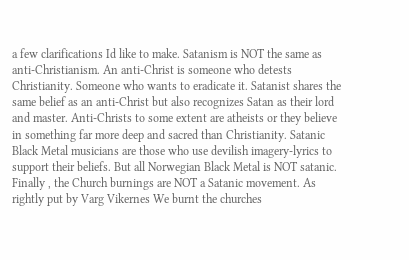a few clarifications Id like to make. Satanism is NOT the same as anti-Christianism. An anti-Christ is someone who detests Christianity. Someone who wants to eradicate it. Satanist shares the same belief as an anti-Christ but also recognizes Satan as their lord and master. Anti-Christs to some extent are atheists or they believe in something far more deep and sacred than Christianity. Satanic Black Metal musicians are those who use devilish imagery-lyrics to support their beliefs. But all Norwegian Black Metal is NOT satanic. Finally , the Church burnings are NOT a Satanic movement. As rightly put by Varg Vikernes We burnt the churches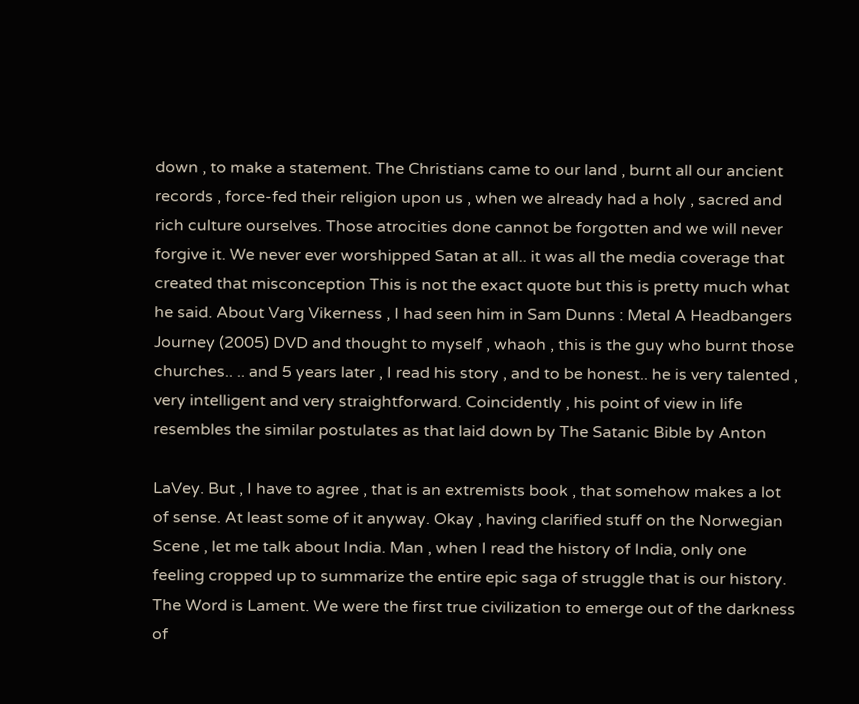down , to make a statement. The Christians came to our land , burnt all our ancient records , force-fed their religion upon us , when we already had a holy , sacred and rich culture ourselves. Those atrocities done cannot be forgotten and we will never forgive it. We never ever worshipped Satan at all.. it was all the media coverage that created that misconception This is not the exact quote but this is pretty much what he said. About Varg Vikerness , I had seen him in Sam Dunns : Metal A Headbangers Journey (2005) DVD and thought to myself , whaoh , this is the guy who burnt those churches.. .. and 5 years later , I read his story , and to be honest.. he is very talented , very intelligent and very straightforward. Coincidently , his point of view in life resembles the similar postulates as that laid down by The Satanic Bible by Anton

LaVey. But , I have to agree , that is an extremists book , that somehow makes a lot of sense. At least some of it anyway. Okay , having clarified stuff on the Norwegian Scene , let me talk about India. Man , when I read the history of India, only one feeling cropped up to summarize the entire epic saga of struggle that is our history. The Word is Lament. We were the first true civilization to emerge out of the darkness of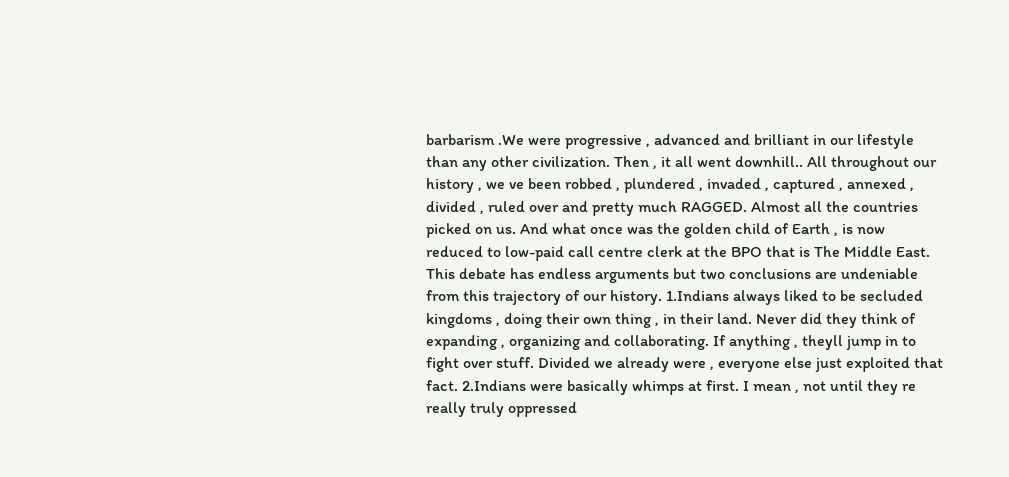barbarism .We were progressive , advanced and brilliant in our lifestyle than any other civilization. Then , it all went downhill.. All throughout our history , we ve been robbed , plundered , invaded , captured , annexed , divided , ruled over and pretty much RAGGED. Almost all the countries picked on us. And what once was the golden child of Earth , is now reduced to low-paid call centre clerk at the BPO that is The Middle East. This debate has endless arguments but two conclusions are undeniable from this trajectory of our history. 1.Indians always liked to be secluded kingdoms , doing their own thing , in their land. Never did they think of expanding , organizing and collaborating. If anything , theyll jump in to fight over stuff. Divided we already were , everyone else just exploited that fact. 2.Indians were basically whimps at first. I mean , not until they re really truly oppressed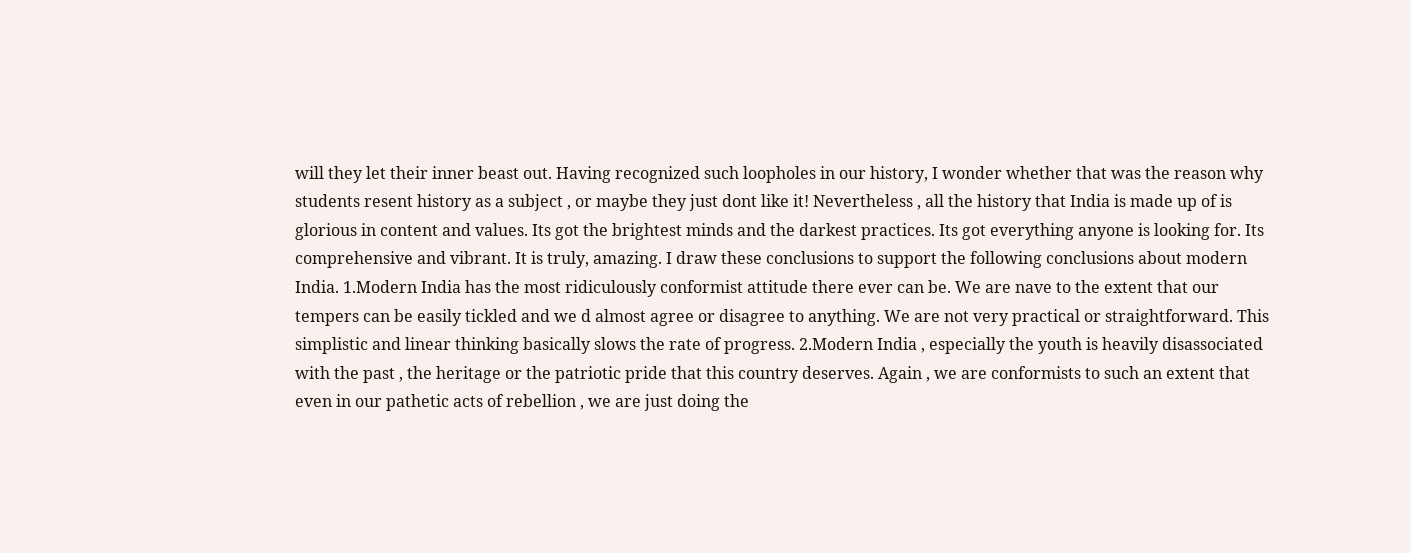will they let their inner beast out. Having recognized such loopholes in our history, I wonder whether that was the reason why students resent history as a subject , or maybe they just dont like it! Nevertheless , all the history that India is made up of is glorious in content and values. Its got the brightest minds and the darkest practices. Its got everything anyone is looking for. Its comprehensive and vibrant. It is truly, amazing. I draw these conclusions to support the following conclusions about modern India. 1.Modern India has the most ridiculously conformist attitude there ever can be. We are nave to the extent that our tempers can be easily tickled and we d almost agree or disagree to anything. We are not very practical or straightforward. This simplistic and linear thinking basically slows the rate of progress. 2.Modern India , especially the youth is heavily disassociated with the past , the heritage or the patriotic pride that this country deserves. Again , we are conformists to such an extent that even in our pathetic acts of rebellion , we are just doing the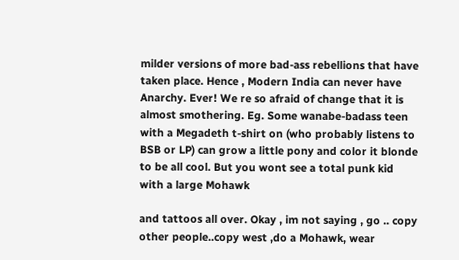milder versions of more bad-ass rebellions that have taken place. Hence , Modern India can never have Anarchy. Ever! We re so afraid of change that it is almost smothering. Eg. Some wanabe-badass teen with a Megadeth t-shirt on (who probably listens to BSB or LP) can grow a little pony and color it blonde to be all cool. But you wont see a total punk kid with a large Mohawk

and tattoos all over. Okay , im not saying , go .. copy other people..copy west ,do a Mohawk, wear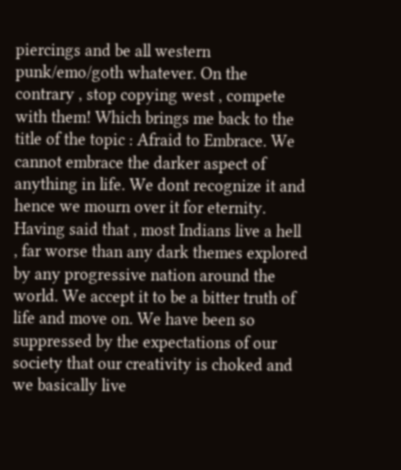piercings and be all western punk/emo/goth whatever. On the contrary , stop copying west , compete with them! Which brings me back to the title of the topic : Afraid to Embrace. We cannot embrace the darker aspect of anything in life. We dont recognize it and hence we mourn over it for eternity. Having said that , most Indians live a hell , far worse than any dark themes explored by any progressive nation around the world. We accept it to be a bitter truth of life and move on. We have been so suppressed by the expectations of our society that our creativity is choked and we basically live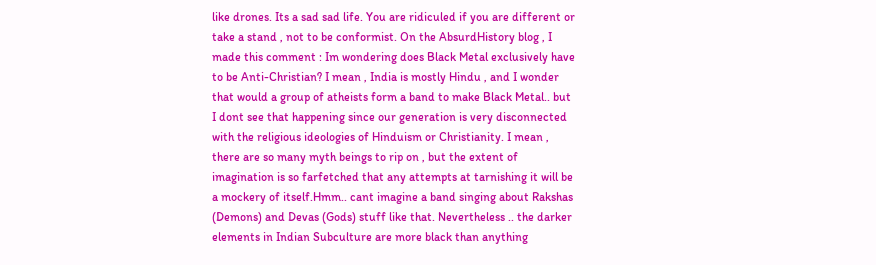like drones. Its a sad sad life. You are ridiculed if you are different or take a stand , not to be conformist. On the AbsurdHistory blog , I made this comment : Im wondering does Black Metal exclusively have to be Anti-Christian? I mean , India is mostly Hindu , and I wonder that would a group of atheists form a band to make Black Metal.. but I dont see that happening since our generation is very disconnected with the religious ideologies of Hinduism or Christianity. I mean , there are so many myth beings to rip on , but the extent of imagination is so farfetched that any attempts at tarnishing it will be a mockery of itself.Hmm.. cant imagine a band singing about Rakshas (Demons) and Devas (Gods) stuff like that. Nevertheless .. the darker elements in Indian Subculture are more black than anything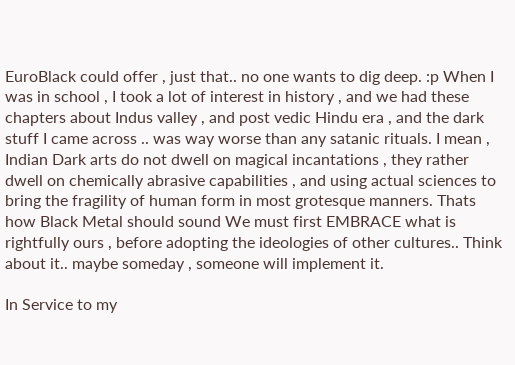EuroBlack could offer , just that.. no one wants to dig deep. :p When I was in school , I took a lot of interest in history , and we had these chapters about Indus valley , and post vedic Hindu era , and the dark stuff I came across .. was way worse than any satanic rituals. I mean , Indian Dark arts do not dwell on magical incantations , they rather dwell on chemically abrasive capabilities , and using actual sciences to bring the fragility of human form in most grotesque manners. Thats how Black Metal should sound We must first EMBRACE what is rightfully ours , before adopting the ideologies of other cultures.. Think about it.. maybe someday , someone will implement it.

In Service to my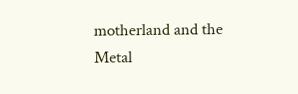motherland and the Metal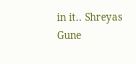in it.. Shreyas Gune